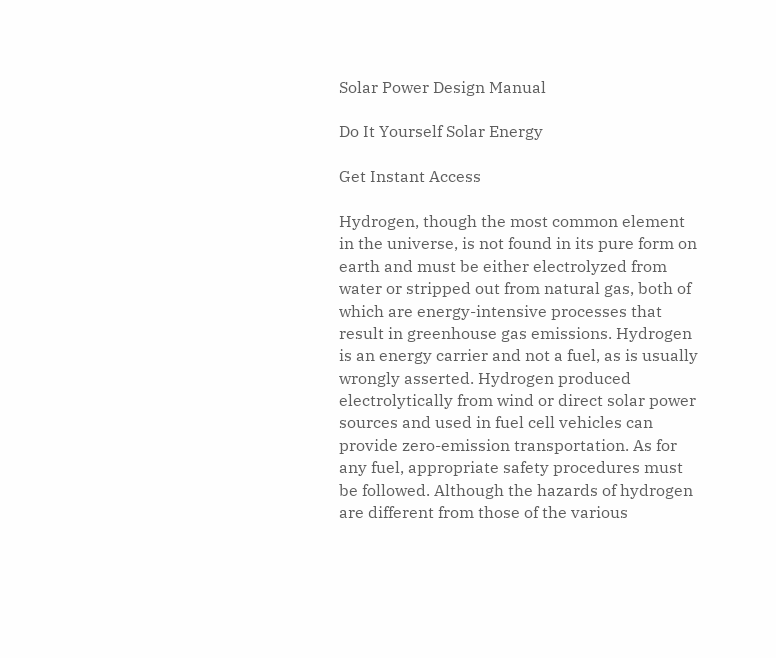Solar Power Design Manual

Do It Yourself Solar Energy

Get Instant Access

Hydrogen, though the most common element in the universe, is not found in its pure form on earth and must be either electrolyzed from water or stripped out from natural gas, both of which are energy-intensive processes that result in greenhouse gas emissions. Hydrogen is an energy carrier and not a fuel, as is usually wrongly asserted. Hydrogen produced electrolytically from wind or direct solar power sources and used in fuel cell vehicles can provide zero-emission transportation. As for any fuel, appropriate safety procedures must be followed. Although the hazards of hydrogen are different from those of the various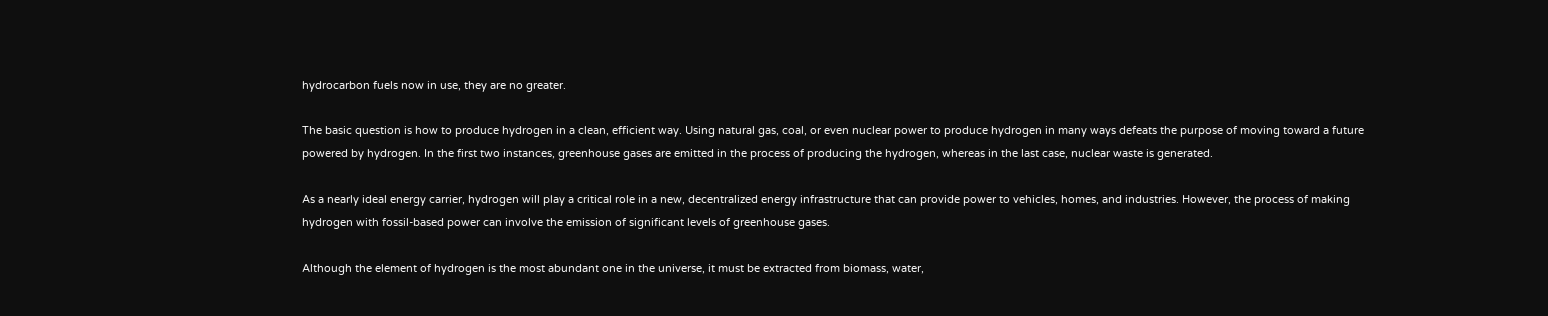hydrocarbon fuels now in use, they are no greater.

The basic question is how to produce hydrogen in a clean, efficient way. Using natural gas, coal, or even nuclear power to produce hydrogen in many ways defeats the purpose of moving toward a future powered by hydrogen. In the first two instances, greenhouse gases are emitted in the process of producing the hydrogen, whereas in the last case, nuclear waste is generated.

As a nearly ideal energy carrier, hydrogen will play a critical role in a new, decentralized energy infrastructure that can provide power to vehicles, homes, and industries. However, the process of making hydrogen with fossil-based power can involve the emission of significant levels of greenhouse gases.

Although the element of hydrogen is the most abundant one in the universe, it must be extracted from biomass, water,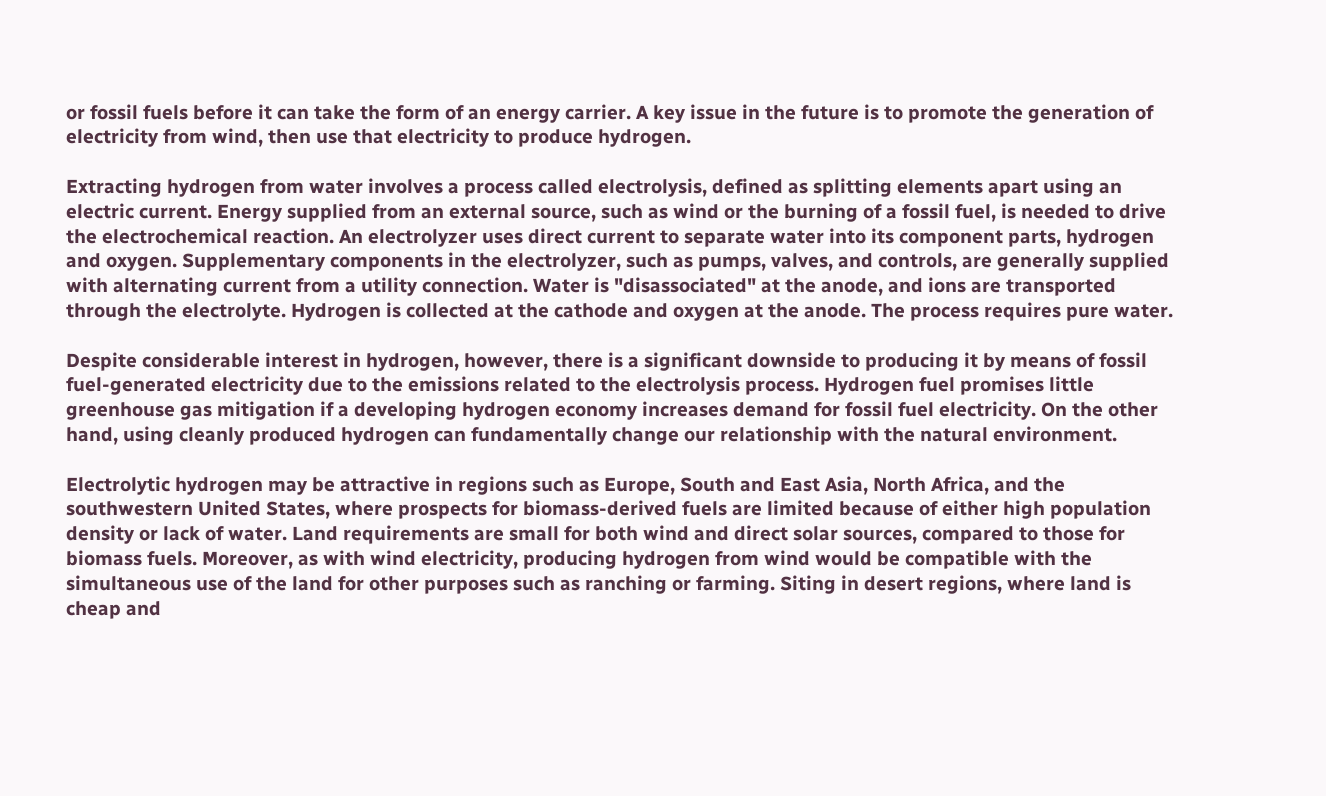or fossil fuels before it can take the form of an energy carrier. A key issue in the future is to promote the generation of electricity from wind, then use that electricity to produce hydrogen.

Extracting hydrogen from water involves a process called electrolysis, defined as splitting elements apart using an electric current. Energy supplied from an external source, such as wind or the burning of a fossil fuel, is needed to drive the electrochemical reaction. An electrolyzer uses direct current to separate water into its component parts, hydrogen and oxygen. Supplementary components in the electrolyzer, such as pumps, valves, and controls, are generally supplied with alternating current from a utility connection. Water is "disassociated" at the anode, and ions are transported through the electrolyte. Hydrogen is collected at the cathode and oxygen at the anode. The process requires pure water.

Despite considerable interest in hydrogen, however, there is a significant downside to producing it by means of fossil fuel-generated electricity due to the emissions related to the electrolysis process. Hydrogen fuel promises little greenhouse gas mitigation if a developing hydrogen economy increases demand for fossil fuel electricity. On the other hand, using cleanly produced hydrogen can fundamentally change our relationship with the natural environment.

Electrolytic hydrogen may be attractive in regions such as Europe, South and East Asia, North Africa, and the southwestern United States, where prospects for biomass-derived fuels are limited because of either high population density or lack of water. Land requirements are small for both wind and direct solar sources, compared to those for biomass fuels. Moreover, as with wind electricity, producing hydrogen from wind would be compatible with the simultaneous use of the land for other purposes such as ranching or farming. Siting in desert regions, where land is cheap and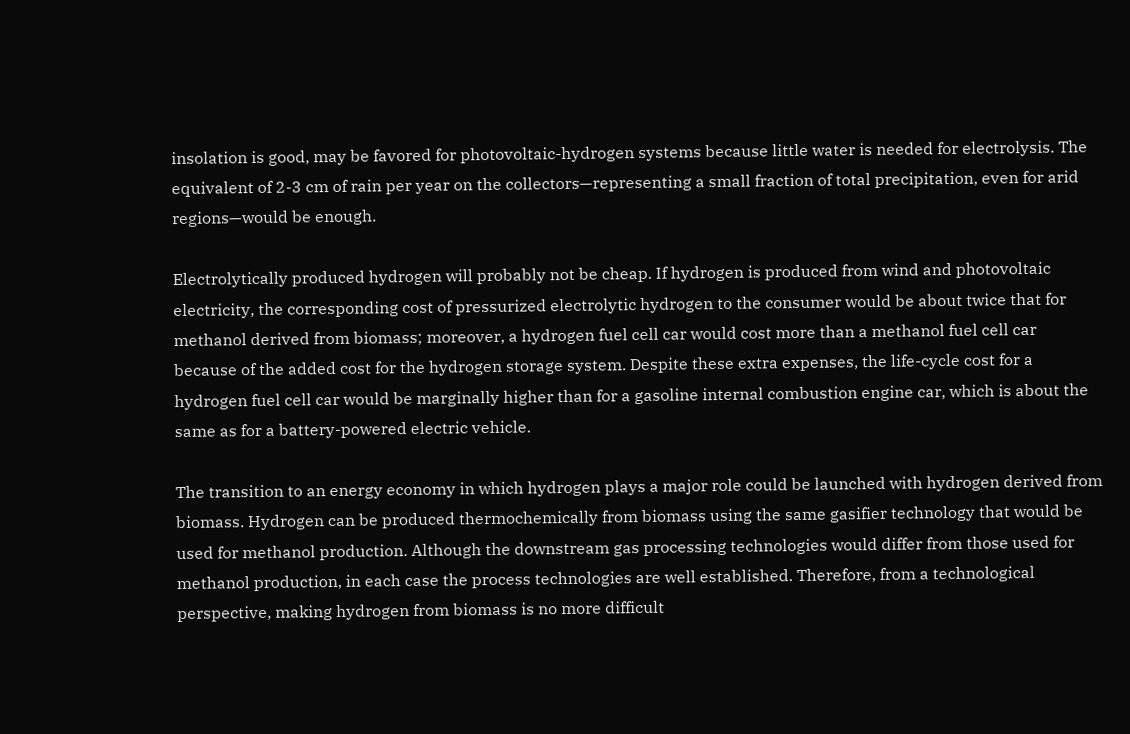insolation is good, may be favored for photovoltaic-hydrogen systems because little water is needed for electrolysis. The equivalent of 2-3 cm of rain per year on the collectors—representing a small fraction of total precipitation, even for arid regions—would be enough.

Electrolytically produced hydrogen will probably not be cheap. If hydrogen is produced from wind and photovoltaic electricity, the corresponding cost of pressurized electrolytic hydrogen to the consumer would be about twice that for methanol derived from biomass; moreover, a hydrogen fuel cell car would cost more than a methanol fuel cell car because of the added cost for the hydrogen storage system. Despite these extra expenses, the life-cycle cost for a hydrogen fuel cell car would be marginally higher than for a gasoline internal combustion engine car, which is about the same as for a battery-powered electric vehicle.

The transition to an energy economy in which hydrogen plays a major role could be launched with hydrogen derived from biomass. Hydrogen can be produced thermochemically from biomass using the same gasifier technology that would be used for methanol production. Although the downstream gas processing technologies would differ from those used for methanol production, in each case the process technologies are well established. Therefore, from a technological perspective, making hydrogen from biomass is no more difficult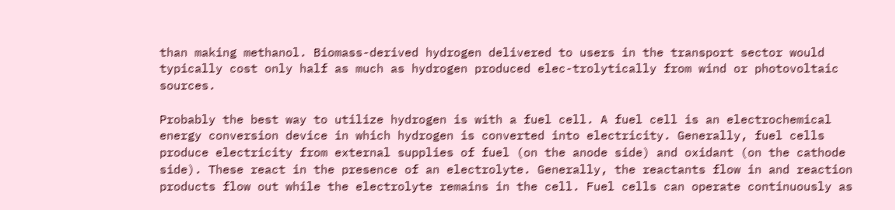than making methanol. Biomass-derived hydrogen delivered to users in the transport sector would typically cost only half as much as hydrogen produced elec-trolytically from wind or photovoltaic sources.

Probably the best way to utilize hydrogen is with a fuel cell. A fuel cell is an electrochemical energy conversion device in which hydrogen is converted into electricity. Generally, fuel cells produce electricity from external supplies of fuel (on the anode side) and oxidant (on the cathode side). These react in the presence of an electrolyte. Generally, the reactants flow in and reaction products flow out while the electrolyte remains in the cell. Fuel cells can operate continuously as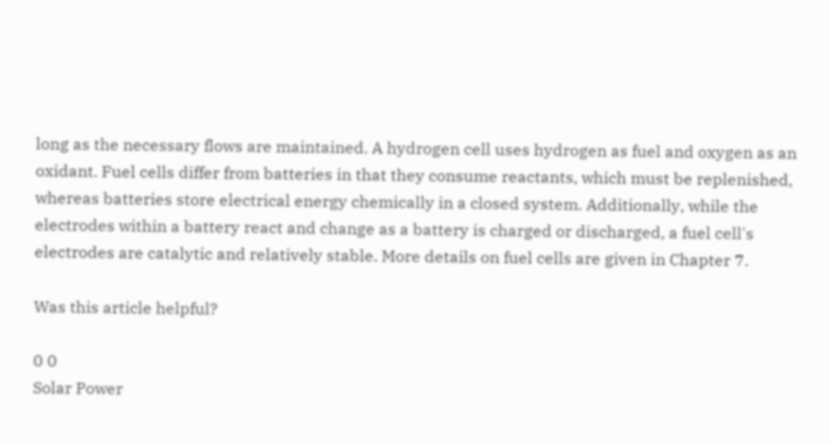long as the necessary flows are maintained. A hydrogen cell uses hydrogen as fuel and oxygen as an oxidant. Fuel cells differ from batteries in that they consume reactants, which must be replenished, whereas batteries store electrical energy chemically in a closed system. Additionally, while the electrodes within a battery react and change as a battery is charged or discharged, a fuel cell's electrodes are catalytic and relatively stable. More details on fuel cells are given in Chapter 7.

Was this article helpful?

0 0
Solar Power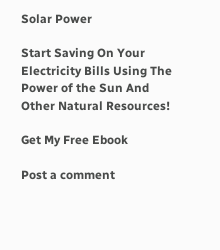Solar Power

Start Saving On Your Electricity Bills Using The Power of the Sun And Other Natural Resources!

Get My Free Ebook

Post a comment